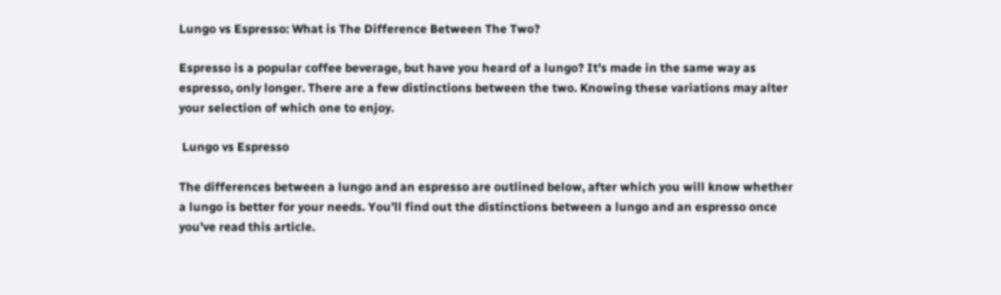Lungo vs Espresso: What is The Difference Between The Two?

Espresso is a popular coffee beverage, but have you heard of a lungo? It's made in the same way as espresso, only longer. There are a few distinctions between the two. Knowing these variations may alter your selection of which one to enjoy.

 Lungo vs Espresso

The differences between a lungo and an espresso are outlined below, after which you will know whether a lungo is better for your needs. You’ll find out the distinctions between a lungo and an espresso once you’ve read this article.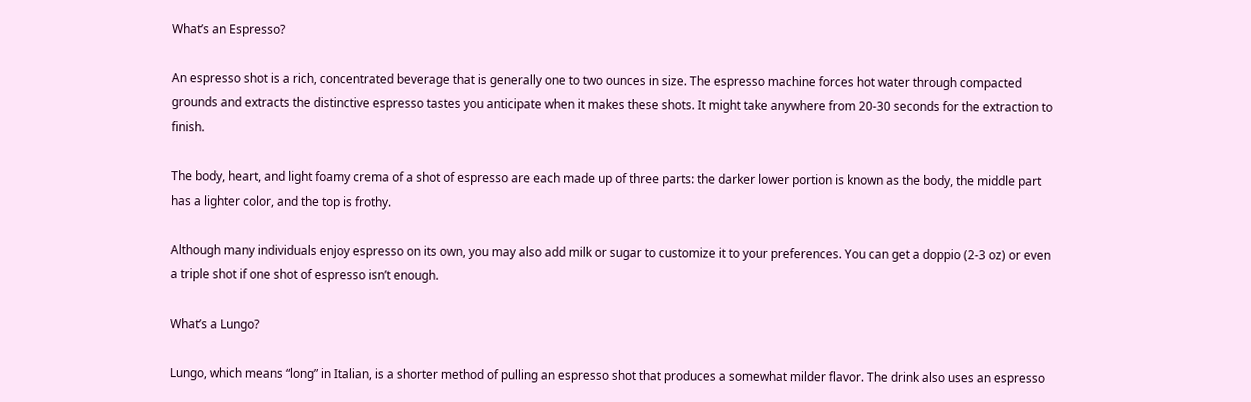What’s an Espresso?

An espresso shot is a rich, concentrated beverage that is generally one to two ounces in size. The espresso machine forces hot water through compacted grounds and extracts the distinctive espresso tastes you anticipate when it makes these shots. It might take anywhere from 20-30 seconds for the extraction to finish.

The body, heart, and light foamy crema of a shot of espresso are each made up of three parts: the darker lower portion is known as the body, the middle part has a lighter color, and the top is frothy.

Although many individuals enjoy espresso on its own, you may also add milk or sugar to customize it to your preferences. You can get a doppio (2-3 oz) or even a triple shot if one shot of espresso isn’t enough.

What’s a Lungo?

Lungo, which means “long” in Italian, is a shorter method of pulling an espresso shot that produces a somewhat milder flavor. The drink also uses an espresso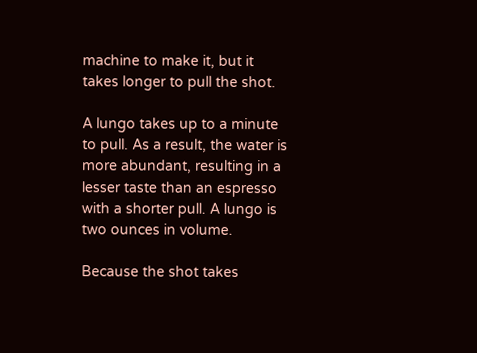machine to make it, but it takes longer to pull the shot.

A lungo takes up to a minute to pull. As a result, the water is more abundant, resulting in a lesser taste than an espresso with a shorter pull. A lungo is two ounces in volume.

Because the shot takes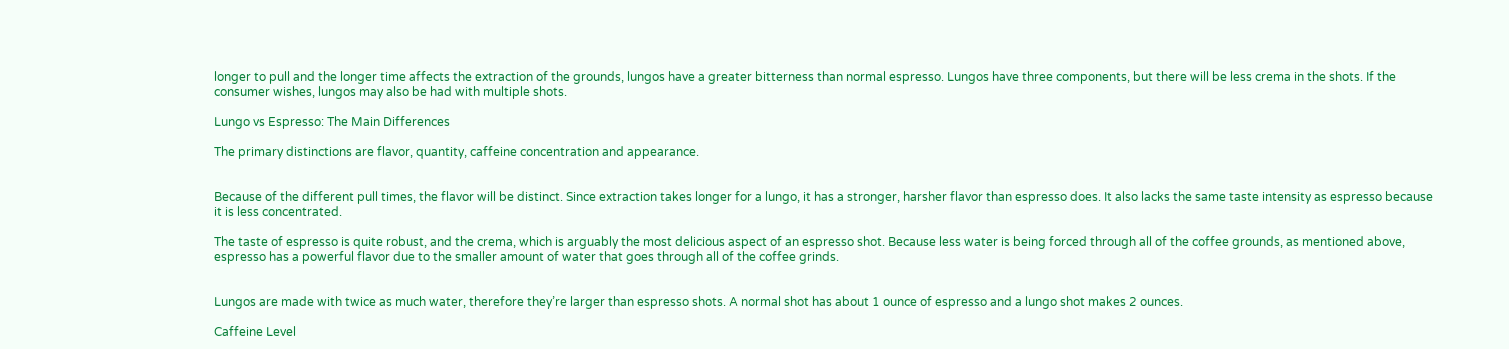longer to pull and the longer time affects the extraction of the grounds, lungos have a greater bitterness than normal espresso. Lungos have three components, but there will be less crema in the shots. If the consumer wishes, lungos may also be had with multiple shots.

Lungo vs Espresso: The Main Differences

The primary distinctions are flavor, quantity, caffeine concentration and appearance.


Because of the different pull times, the flavor will be distinct. Since extraction takes longer for a lungo, it has a stronger, harsher flavor than espresso does. It also lacks the same taste intensity as espresso because it is less concentrated.

The taste of espresso is quite robust, and the crema, which is arguably the most delicious aspect of an espresso shot. Because less water is being forced through all of the coffee grounds, as mentioned above, espresso has a powerful flavor due to the smaller amount of water that goes through all of the coffee grinds.


Lungos are made with twice as much water, therefore they’re larger than espresso shots. A normal shot has about 1 ounce of espresso and a lungo shot makes 2 ounces.

Caffeine Level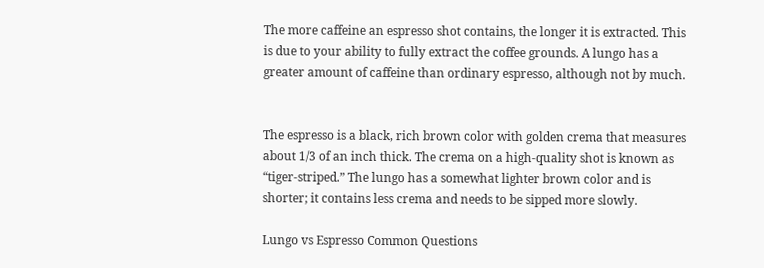The more caffeine an espresso shot contains, the longer it is extracted. This is due to your ability to fully extract the coffee grounds. A lungo has a greater amount of caffeine than ordinary espresso, although not by much.


The espresso is a black, rich brown color with golden crema that measures about 1/3 of an inch thick. The crema on a high-quality shot is known as “tiger-striped.” The lungo has a somewhat lighter brown color and is shorter; it contains less crema and needs to be sipped more slowly.

Lungo vs Espresso Common Questions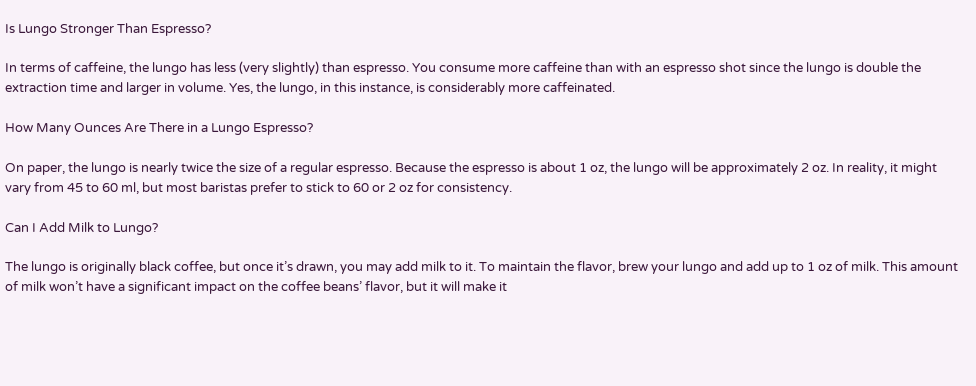Is Lungo Stronger Than Espresso?

In terms of caffeine, the lungo has less (very slightly) than espresso. You consume more caffeine than with an espresso shot since the lungo is double the extraction time and larger in volume. Yes, the lungo, in this instance, is considerably more caffeinated.

How Many Ounces Are There in a Lungo Espresso?

On paper, the lungo is nearly twice the size of a regular espresso. Because the espresso is about 1 oz, the lungo will be approximately 2 oz. In reality, it might vary from 45 to 60 ml, but most baristas prefer to stick to 60 or 2 oz for consistency.

Can I Add Milk to Lungo?

The lungo is originally black coffee, but once it’s drawn, you may add milk to it. To maintain the flavor, brew your lungo and add up to 1 oz of milk. This amount of milk won’t have a significant impact on the coffee beans’ flavor, but it will make it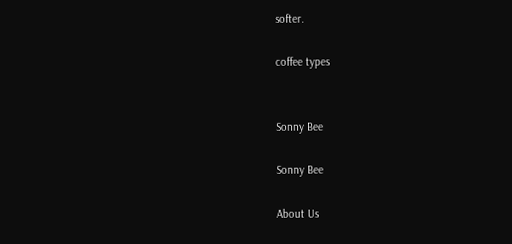softer.

coffee types


Sonny Bee

Sonny Bee

About Us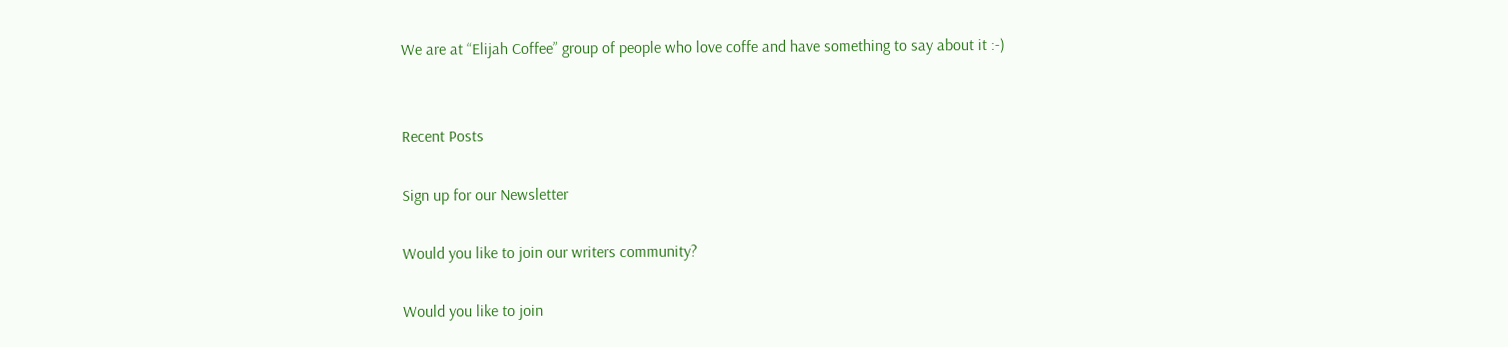We are at “Elijah Coffee” group of people who love coffe and have something to say about it :-)


Recent Posts

Sign up for our Newsletter

Would you like to join our writers community?

Would you like to join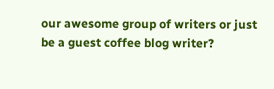our awesome group of writers or just be a guest coffee blog writer?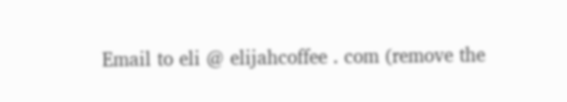Email to eli @ elijahcoffee . com (remove the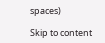spaces)

Skip to content